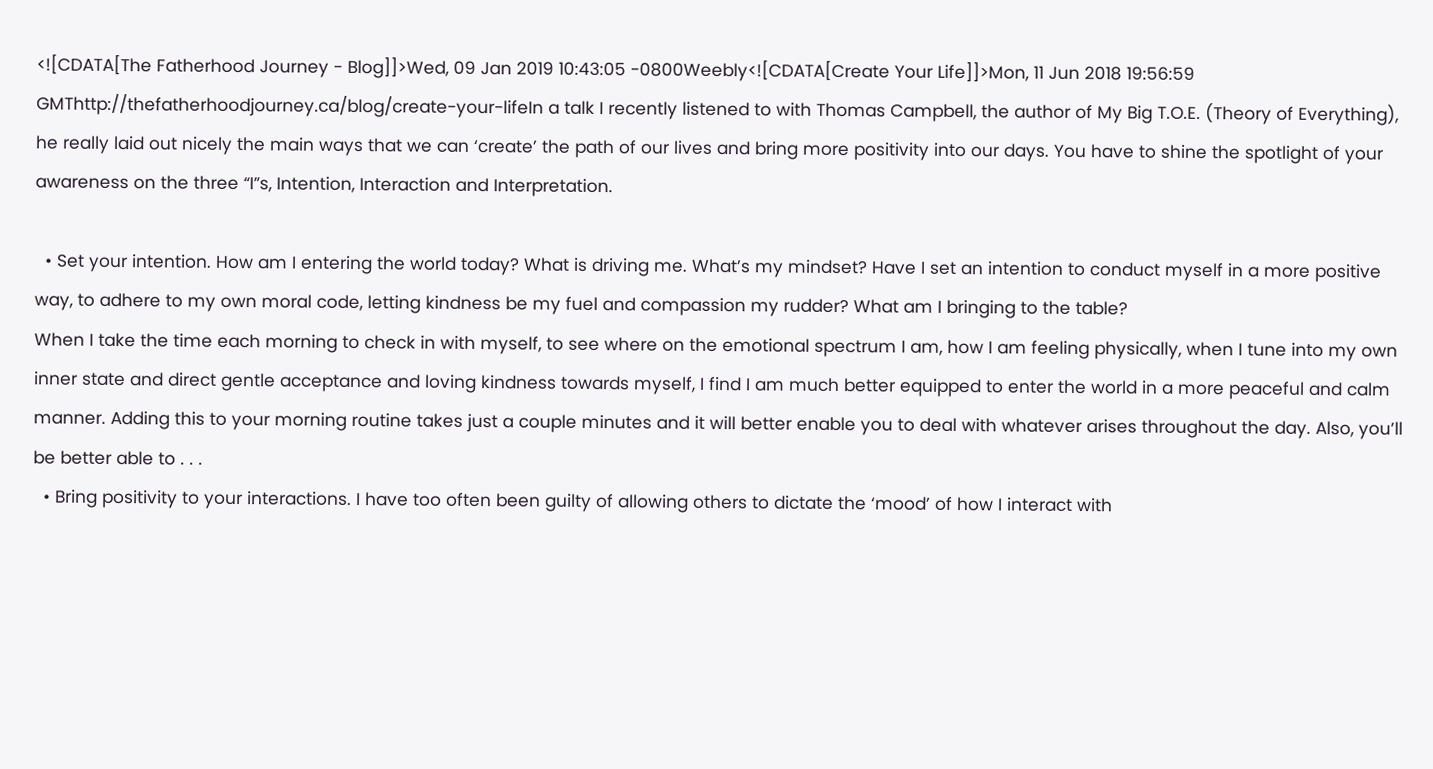<![CDATA[The Fatherhood Journey - Blog]]>Wed, 09 Jan 2019 10:43:05 -0800Weebly<![CDATA[Create Your Life]]>Mon, 11 Jun 2018 19:56:59 GMThttp://thefatherhoodjourney.ca/blog/create-your-lifeIn a talk I recently listened to with Thomas Campbell, the author of My Big T.O.E. (Theory of Everything), he really laid out nicely the main ways that we can ‘create’ the path of our lives and bring more positivity into our days. You have to shine the spotlight of your awareness on the three “I”s, Intention, Interaction and Interpretation.

  • Set your intention. How am I entering the world today? What is driving me. What’s my mindset? Have I set an intention to conduct myself in a more positive way, to adhere to my own moral code, letting kindness be my fuel and compassion my rudder? What am I bringing to the table?
When I take the time each morning to check in with myself, to see where on the emotional spectrum I am, how I am feeling physically, when I tune into my own inner state and direct gentle acceptance and loving kindness towards myself, I find I am much better equipped to enter the world in a more peaceful and calm manner. Adding this to your morning routine takes just a couple minutes and it will better enable you to deal with whatever arises throughout the day. Also, you’ll be better able to . . .
  • Bring positivity to your interactions. I have too often been guilty of allowing others to dictate the ‘mood’ of how I interact with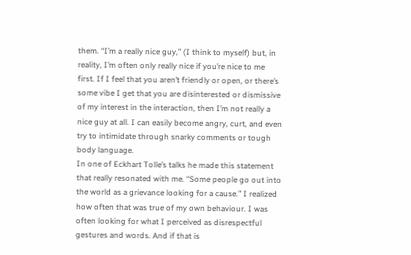them. “I’m a really nice guy,” (I think to myself) but, in reality, I’m often only really nice if you’re nice to me first. If I feel that you aren’t friendly or open, or there’s some vibe I get that you are disinterested or dismissive of my interest in the interaction, then I’m not really a nice guy at all. I can easily become angry, curt, and even try to intimidate through snarky comments or tough body language.
In one of Eckhart Tolle’s talks he made this statement that really resonated with me. “Some people go out into the world as a grievance looking for a cause.” I realized how often that was true of my own behaviour. I was often looking for what I perceived as disrespectful gestures and words. And if that is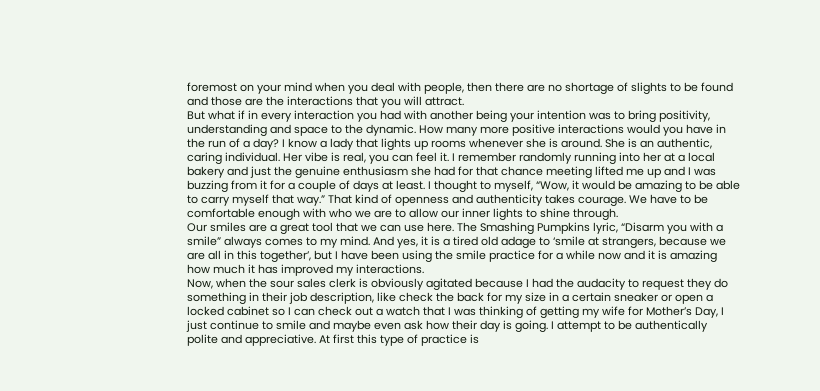foremost on your mind when you deal with people, then there are no shortage of slights to be found and those are the interactions that you will attract.
But what if in every interaction you had with another being your intention was to bring positivity, understanding and space to the dynamic. How many more positive interactions would you have in the run of a day? I know a lady that lights up rooms whenever she is around. She is an authentic, caring individual. Her vibe is real, you can feel it. I remember randomly running into her at a local bakery and just the genuine enthusiasm she had for that chance meeting lifted me up and I was buzzing from it for a couple of days at least. I thought to myself, “Wow, it would be amazing to be able to carry myself that way.” That kind of openness and authenticity takes courage. We have to be comfortable enough with who we are to allow our inner lights to shine through.
Our smiles are a great tool that we can use here. The Smashing Pumpkins lyric, “Disarm you with a smile” always comes to my mind. And yes, it is a tired old adage to ‘smile at strangers, because we are all in this together’, but I have been using the smile practice for a while now and it is amazing how much it has improved my interactions.
Now, when the sour sales clerk is obviously agitated because I had the audacity to request they do something in their job description, like check the back for my size in a certain sneaker or open a locked cabinet so I can check out a watch that I was thinking of getting my wife for Mother’s Day, I just continue to smile and maybe even ask how their day is going. I attempt to be authentically polite and appreciative. At first this type of practice is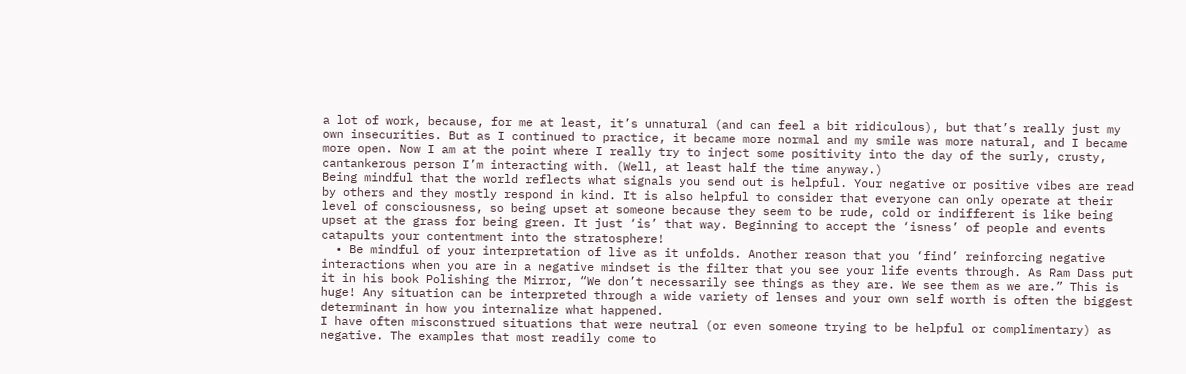a lot of work, because, for me at least, it’s unnatural (and can feel a bit ridiculous), but that’s really just my own insecurities. But as I continued to practice, it became more normal and my smile was more natural, and I became more open. Now I am at the point where I really try to inject some positivity into the day of the surly, crusty, cantankerous person I’m interacting with. (Well, at least half the time anyway.)
Being mindful that the world reflects what signals you send out is helpful. Your negative or positive vibes are read by others and they mostly respond in kind. It is also helpful to consider that everyone can only operate at their level of consciousness, so being upset at someone because they seem to be rude, cold or indifferent is like being upset at the grass for being green. It just ‘is’ that way. Beginning to accept the ‘isness’ of people and events catapults your contentment into the stratosphere!
  • Be mindful of your interpretation of live as it unfolds. Another reason that you ‘find’ reinforcing negative interactions when you are in a negative mindset is the filter that you see your life events through. As Ram Dass put it in his book Polishing the Mirror, “We don’t necessarily see things as they are. We see them as we are.” This is huge! Any situation can be interpreted through a wide variety of lenses and your own self worth is often the biggest determinant in how you internalize what happened.
I have often misconstrued situations that were neutral (or even someone trying to be helpful or complimentary) as negative. The examples that most readily come to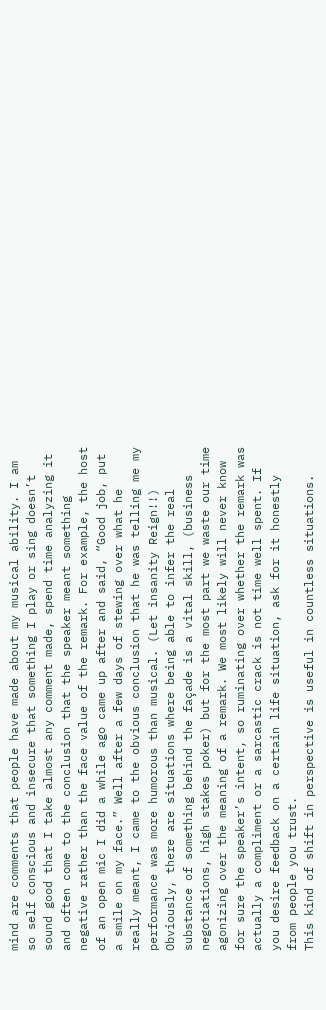mind are comments that people have made about my musical ability. I am so self conscious and insecure that something I play or sing doesn’t sound good that I take almost any comment made, spend time analyzing it and often come to the conclusion that the speaker meant something negative rather than the face value of the remark. For example, the host of an open mic I did a while ago came up after and said, “Good job, put a smile on my face.” Well after a few days of stewing over what he really meant, I came to the obvious conclusion that he was telling me my performance was more humorous than musical. (Let insanity Reign!!)
Obviously, there are situations where being able to infer the real substance of something behind the façade is a vital skill, (business negotiations, high stakes poker) but for the most part we waste our time agonizing over the meaning of a remark. We most likely will never know for sure the speaker’s intent, so ruminating over whether the remark was actually a compliment or a sarcastic crack is not time well spent. If you desire feedback on a certain life situation, ask for it honestly from people you trust.
This kind of shift in perspective is useful in countless situations.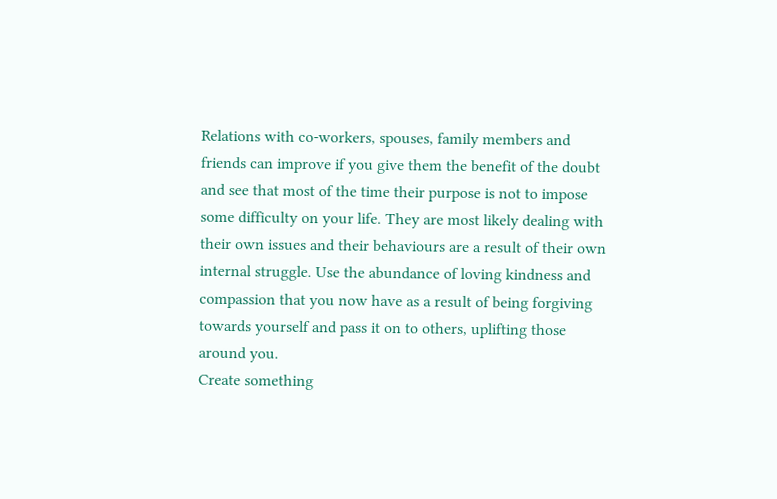Relations with co-workers, spouses, family members and friends can improve if you give them the benefit of the doubt and see that most of the time their purpose is not to impose some difficulty on your life. They are most likely dealing with their own issues and their behaviours are a result of their own internal struggle. Use the abundance of loving kindness and compassion that you now have as a result of being forgiving towards yourself and pass it on to others, uplifting those around you.
Create something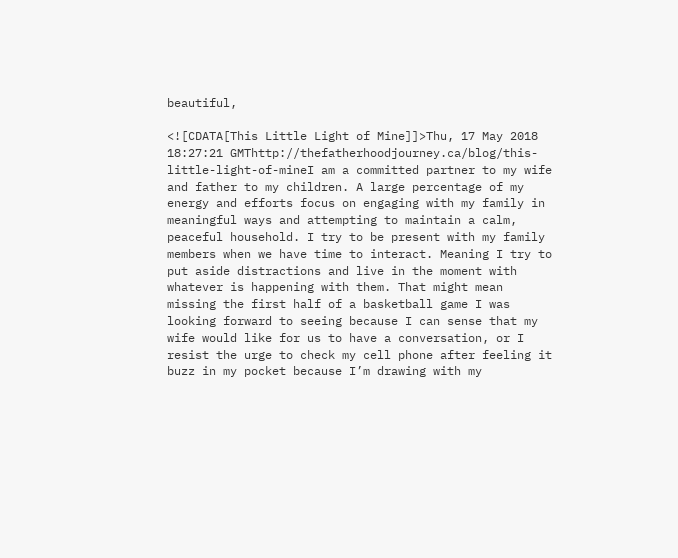beautiful,

<![CDATA[This Little Light of Mine]]>Thu, 17 May 2018 18:27:21 GMThttp://thefatherhoodjourney.ca/blog/this-little-light-of-mineI am a committed partner to my wife and father to my children. A large percentage of my energy and efforts focus on engaging with my family in meaningful ways and attempting to maintain a calm, peaceful household. I try to be present with my family members when we have time to interact. Meaning I try to put aside distractions and live in the moment with whatever is happening with them. That might mean missing the first half of a basketball game I was looking forward to seeing because I can sense that my wife would like for us to have a conversation, or I resist the urge to check my cell phone after feeling it buzz in my pocket because I’m drawing with my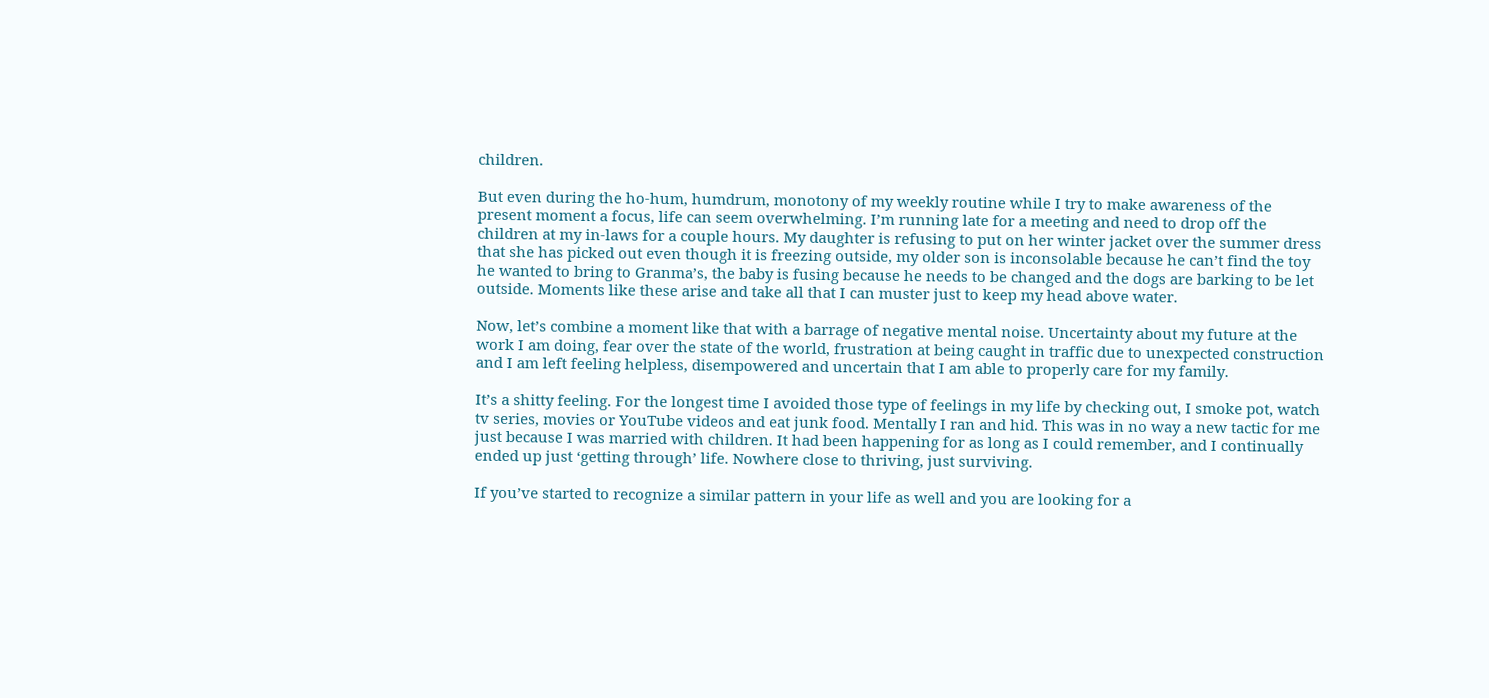children.

But even during the ho-hum, humdrum, monotony of my weekly routine while I try to make awareness of the present moment a focus, life can seem overwhelming. I’m running late for a meeting and need to drop off the children at my in-laws for a couple hours. My daughter is refusing to put on her winter jacket over the summer dress that she has picked out even though it is freezing outside, my older son is inconsolable because he can’t find the toy he wanted to bring to Granma’s, the baby is fusing because he needs to be changed and the dogs are barking to be let outside. Moments like these arise and take all that I can muster just to keep my head above water.

Now, let’s combine a moment like that with a barrage of negative mental noise. Uncertainty about my future at the work I am doing, fear over the state of the world, frustration at being caught in traffic due to unexpected construction and I am left feeling helpless, disempowered and uncertain that I am able to properly care for my family.

It’s a shitty feeling. For the longest time I avoided those type of feelings in my life by checking out, I smoke pot, watch tv series, movies or YouTube videos and eat junk food. Mentally I ran and hid. This was in no way a new tactic for me just because I was married with children. It had been happening for as long as I could remember, and I continually ended up just ‘getting through’ life. Nowhere close to thriving, just surviving.

If you’ve started to recognize a similar pattern in your life as well and you are looking for a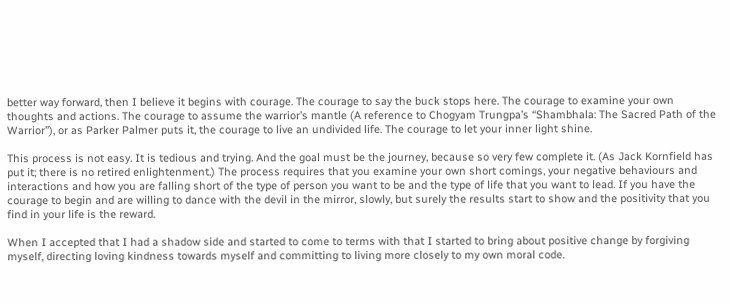better way forward, then I believe it begins with courage. The courage to say the buck stops here. The courage to examine your own thoughts and actions. The courage to assume the warrior’s mantle (A reference to Chogyam Trungpa’s “Shambhala: The Sacred Path of the Warrior”), or as Parker Palmer puts it, the courage to live an undivided life. The courage to let your inner light shine.

This process is not easy. It is tedious and trying. And the goal must be the journey, because so very few complete it. (As Jack Kornfield has put it; there is no retired enlightenment.) The process requires that you examine your own short comings, your negative behaviours and interactions and how you are falling short of the type of person you want to be and the type of life that you want to lead. If you have the courage to begin and are willing to dance with the devil in the mirror, slowly, but surely the results start to show and the positivity that you find in your life is the reward.

When I accepted that I had a shadow side and started to come to terms with that I started to bring about positive change by forgiving myself, directing loving kindness towards myself and committing to living more closely to my own moral code.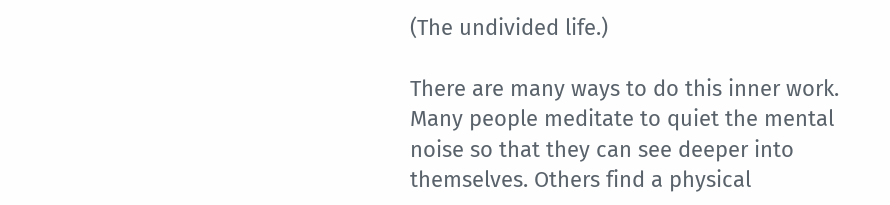(The undivided life.)

There are many ways to do this inner work. Many people meditate to quiet the mental noise so that they can see deeper into themselves. Others find a physical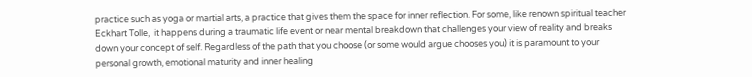practice such as yoga or martial arts, a practice that gives them the space for inner reflection. For some, like renown spiritual teacher Eckhart Tolle,  it happens during a traumatic life event or near mental breakdown that challenges your view of reality and breaks down your concept of self. Regardless of the path that you choose (or some would argue chooses you) it is paramount to your personal growth, emotional maturity and inner healing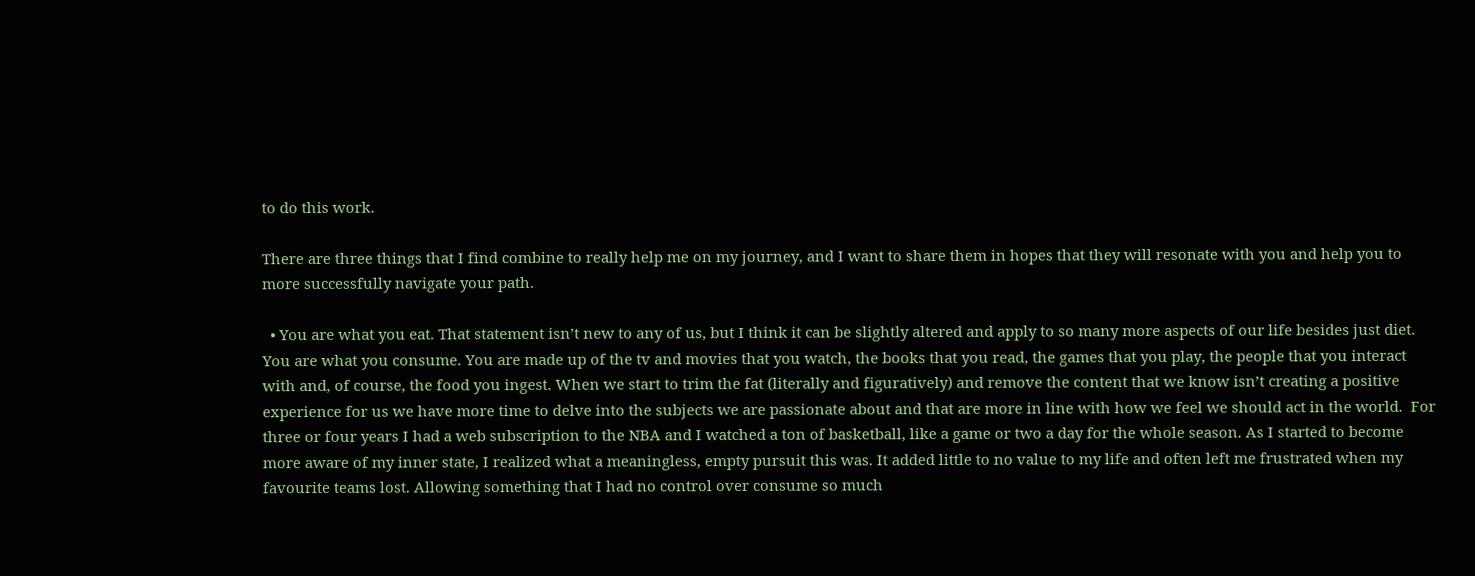to do this work.

There are three things that I find combine to really help me on my journey, and I want to share them in hopes that they will resonate with you and help you to more successfully navigate your path.

  • You are what you eat. That statement isn’t new to any of us, but I think it can be slightly altered and apply to so many more aspects of our life besides just diet. You are what you consume. You are made up of the tv and movies that you watch, the books that you read, the games that you play, the people that you interact with and, of course, the food you ingest. When we start to trim the fat (literally and figuratively) and remove the content that we know isn’t creating a positive experience for us we have more time to delve into the subjects we are passionate about and that are more in line with how we feel we should act in the world.  For three or four years I had a web subscription to the NBA and I watched a ton of basketball, like a game or two a day for the whole season. As I started to become more aware of my inner state, I realized what a meaningless, empty pursuit this was. It added little to no value to my life and often left me frustrated when my favourite teams lost. Allowing something that I had no control over consume so much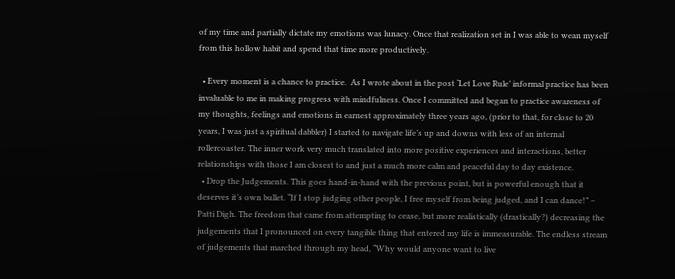of my time and partially dictate my emotions was lunacy. Once that realization set in I was able to wean myself from this hollow habit and spend that time more productively.

  • Every moment is a chance to practice.  As I wrote about in the post ‘Let Love Rule’ informal practice has been invaluable to me in making progress with mindfulness. Once I committed and began to practice awareness of my thoughts, feelings and emotions in earnest approximately three years ago, (prior to that, for close to 20 years, I was just a spiritual dabbler) I started to navigate life’s up and downs with less of an internal rollercoaster. The inner work very much translated into more positive experiences and interactions, better relationships with those I am closest to and just a much more calm and peaceful day to day existence.
  • Drop the Judgements. This goes hand-in-hand with the previous point, but is powerful enough that it deserves it’s own bullet. “If I stop judging other people, I free myself from being judged, and I can dance!” – Patti Digh. The freedom that came from attempting to cease, but more realistically (drastically?) decreasing the judgements that I pronounced on every tangible thing that entered my life is immeasurable. The endless stream of judgements that marched through my head, “Why would anyone want to live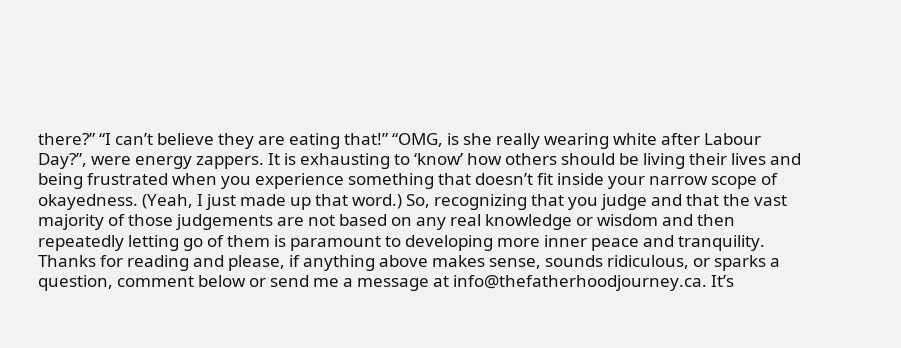there?” “I can’t believe they are eating that!” “OMG, is she really wearing white after Labour Day?”, were energy zappers. It is exhausting to ‘know’ how others should be living their lives and being frustrated when you experience something that doesn’t fit inside your narrow scope of okayedness. (Yeah, I just made up that word.) So, recognizing that you judge and that the vast majority of those judgements are not based on any real knowledge or wisdom and then repeatedly letting go of them is paramount to developing more inner peace and tranquility.
Thanks for reading and please, if anything above makes sense, sounds ridiculous, or sparks a question, comment below or send me a message at info@thefatherhoodjourney.ca. It’s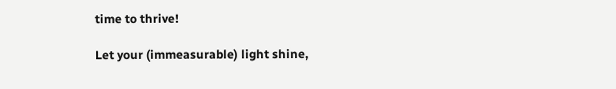time to thrive!

Let your (immeasurable) light shine,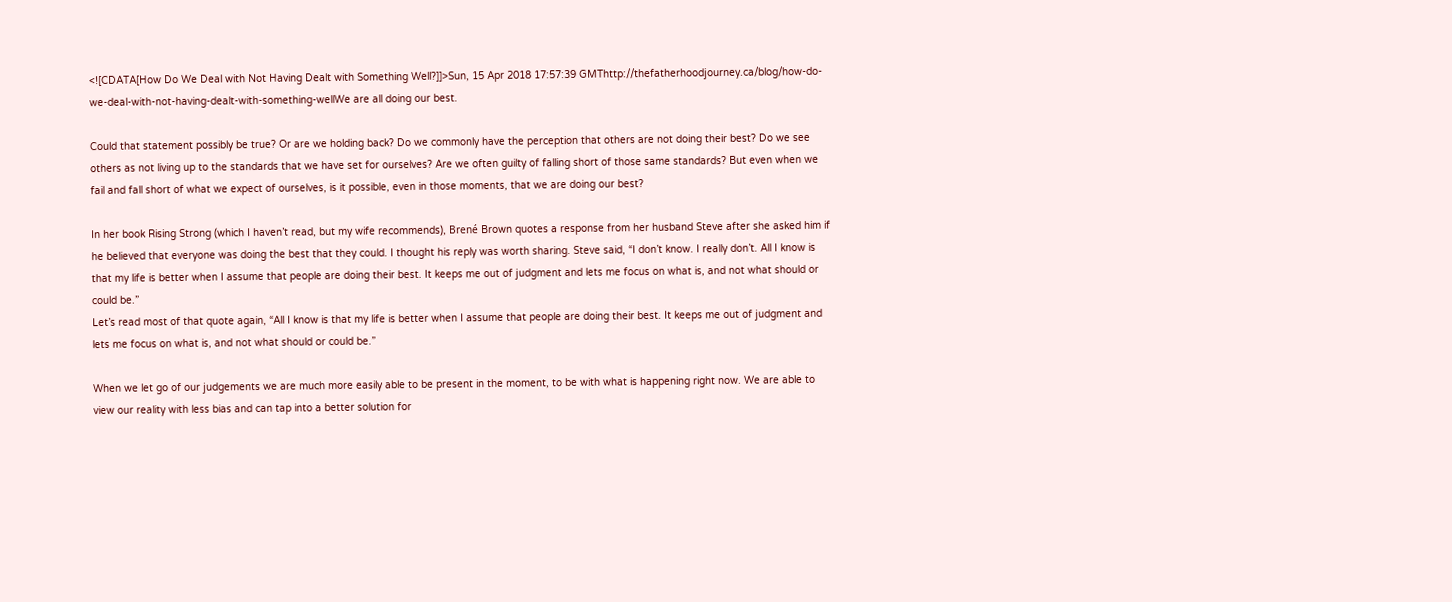<![CDATA[How Do We Deal with Not Having Dealt with Something Well?]]>Sun, 15 Apr 2018 17:57:39 GMThttp://thefatherhoodjourney.ca/blog/how-do-we-deal-with-not-having-dealt-with-something-wellWe are all doing our best.

Could that statement possibly be true? Or are we holding back? Do we commonly have the perception that others are not doing their best? Do we see others as not living up to the standards that we have set for ourselves? Are we often guilty of falling short of those same standards? But even when we fail and fall short of what we expect of ourselves, is it possible, even in those moments, that we are doing our best?

In her book Rising Strong (which I haven’t read, but my wife recommends), Brené Brown quotes a response from her husband Steve after she asked him if he believed that everyone was doing the best that they could. I thought his reply was worth sharing. Steve said, “I don’t know. I really don’t. All I know is that my life is better when I assume that people are doing their best. It keeps me out of judgment and lets me focus on what is, and not what should or could be.”
Let’s read most of that quote again, “All I know is that my life is better when I assume that people are doing their best. It keeps me out of judgment and lets me focus on what is, and not what should or could be.”

When we let go of our judgements we are much more easily able to be present in the moment, to be with what is happening right now. We are able to view our reality with less bias and can tap into a better solution for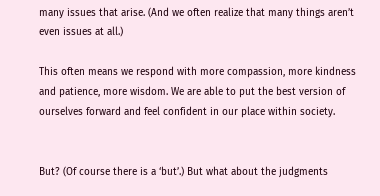many issues that arise. (And we often realize that many things aren’t even issues at all.)

This often means we respond with more compassion, more kindness and patience, more wisdom. We are able to put the best version of ourselves forward and feel confident in our place within society.


But? (Of course there is a ‘but’.) But what about the judgments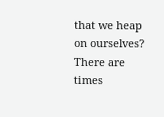that we heap on ourselves? There are times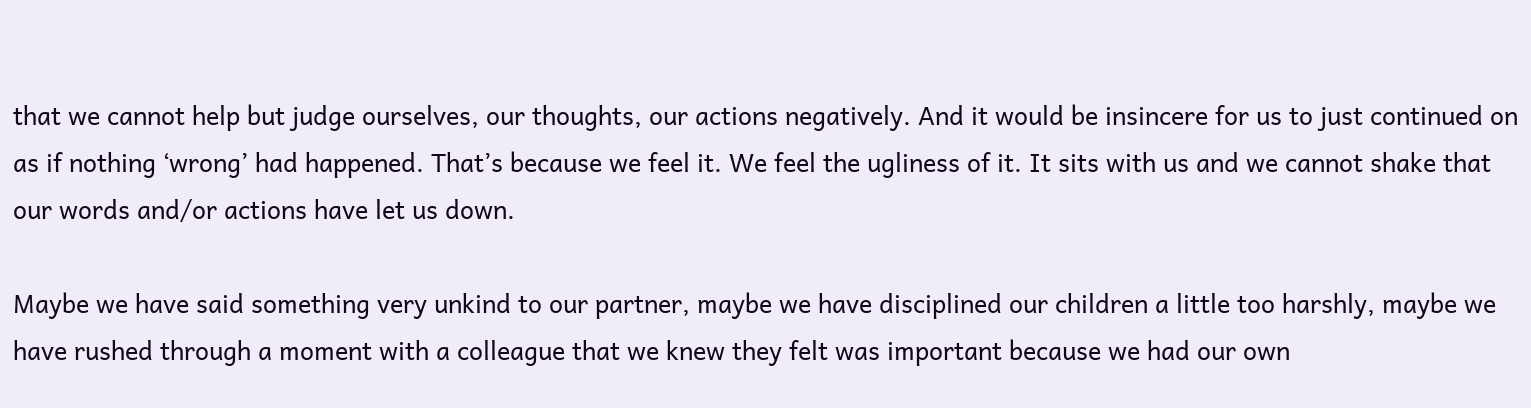that we cannot help but judge ourselves, our thoughts, our actions negatively. And it would be insincere for us to just continued on as if nothing ‘wrong’ had happened. That’s because we feel it. We feel the ugliness of it. It sits with us and we cannot shake that our words and/or actions have let us down.

Maybe we have said something very unkind to our partner, maybe we have disciplined our children a little too harshly, maybe we have rushed through a moment with a colleague that we knew they felt was important because we had our own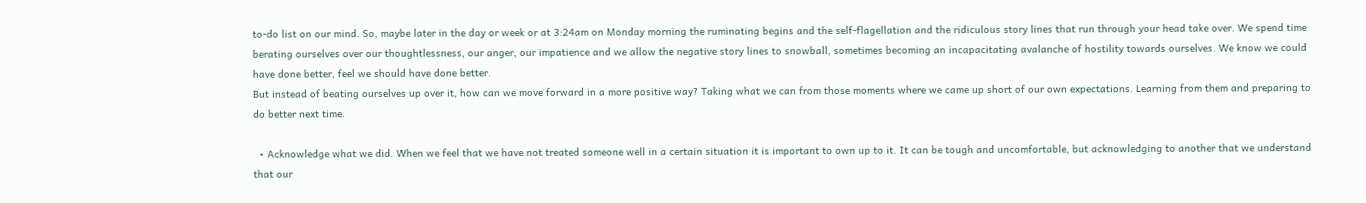to-do list on our mind. So, maybe later in the day or week or at 3:24am on Monday morning the ruminating begins and the self-flagellation and the ridiculous story lines that run through your head take over. We spend time berating ourselves over our thoughtlessness, our anger, our impatience and we allow the negative story lines to snowball, sometimes becoming an incapacitating avalanche of hostility towards ourselves. We know we could have done better, feel we should have done better.
But instead of beating ourselves up over it, how can we move forward in a more positive way? Taking what we can from those moments where we came up short of our own expectations. Learning from them and preparing to do better next time.

  • Acknowledge what we did. When we feel that we have not treated someone well in a certain situation it is important to own up to it. It can be tough and uncomfortable, but acknowledging to another that we understand that our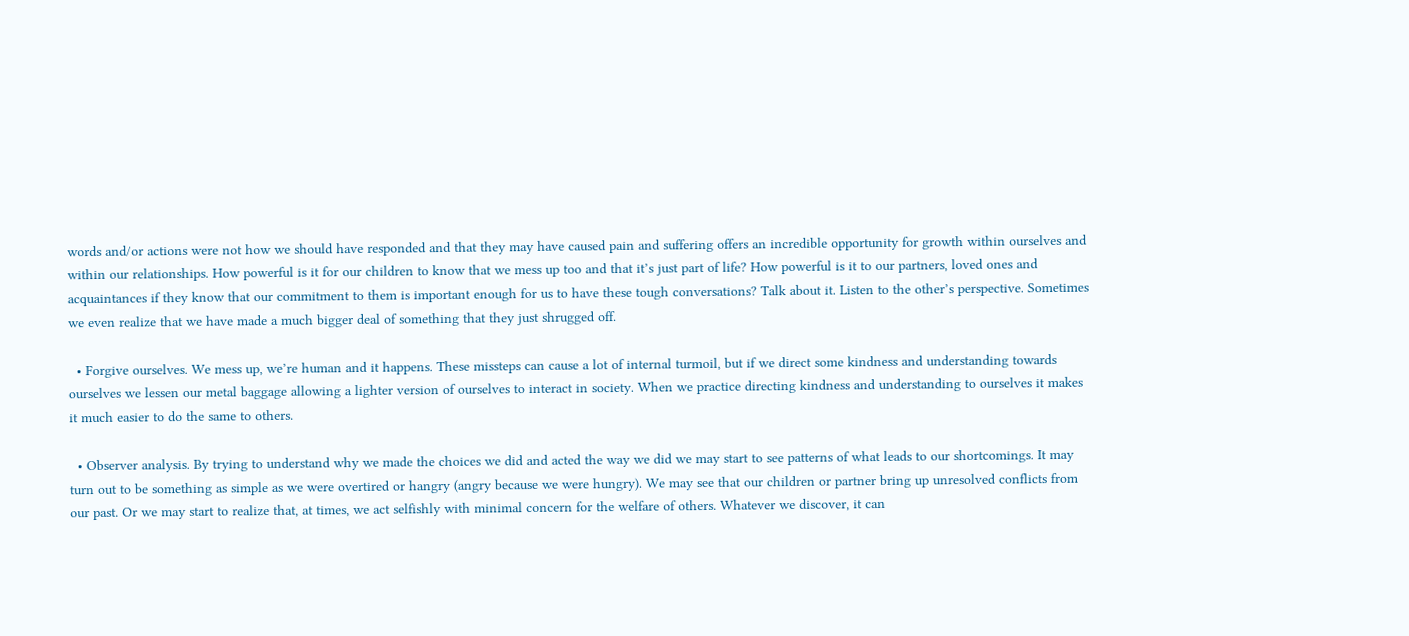words and/or actions were not how we should have responded and that they may have caused pain and suffering offers an incredible opportunity for growth within ourselves and within our relationships. How powerful is it for our children to know that we mess up too and that it’s just part of life? How powerful is it to our partners, loved ones and acquaintances if they know that our commitment to them is important enough for us to have these tough conversations? Talk about it. Listen to the other’s perspective. Sometimes we even realize that we have made a much bigger deal of something that they just shrugged off.

  • Forgive ourselves. We mess up, we’re human and it happens. These missteps can cause a lot of internal turmoil, but if we direct some kindness and understanding towards ourselves we lessen our metal baggage allowing a lighter version of ourselves to interact in society. When we practice directing kindness and understanding to ourselves it makes it much easier to do the same to others.

  • Observer analysis. By trying to understand why we made the choices we did and acted the way we did we may start to see patterns of what leads to our shortcomings. It may turn out to be something as simple as we were overtired or hangry (angry because we were hungry). We may see that our children or partner bring up unresolved conflicts from our past. Or we may start to realize that, at times, we act selfishly with minimal concern for the welfare of others. Whatever we discover, it can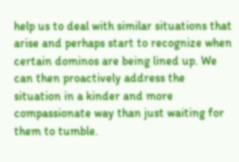help us to deal with similar situations that arise and perhaps start to recognize when certain dominos are being lined up. We can then proactively address the situation in a kinder and more compassionate way than just waiting for them to tumble.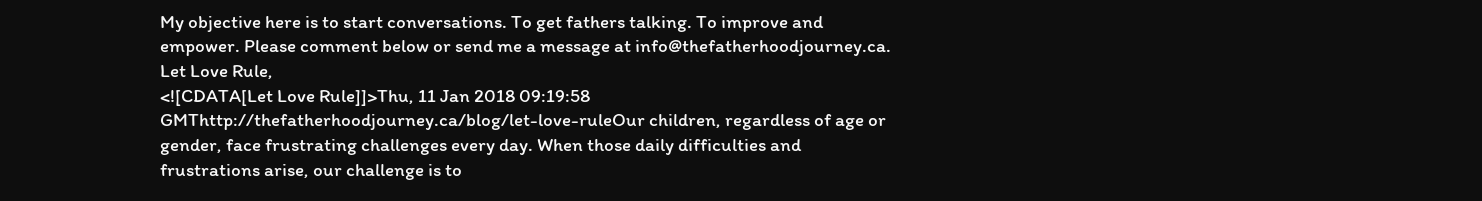My objective here is to start conversations. To get fathers talking. To improve and empower. Please comment below or send me a message at info@thefatherhoodjourney.ca.
Let Love Rule,
<![CDATA[Let Love Rule]]>Thu, 11 Jan 2018 09:19:58 GMThttp://thefatherhoodjourney.ca/blog/let-love-ruleOur children, regardless of age or gender, face frustrating challenges every day. When those daily difficulties and frustrations arise, our challenge is to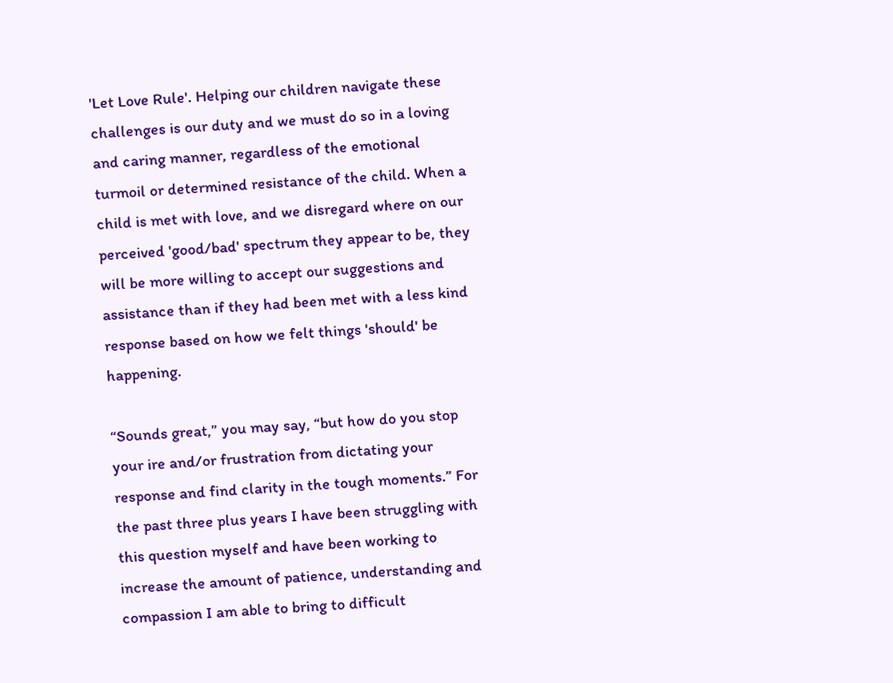'Let Love Rule'. Helping our children navigate these challenges is our duty and we must do so in a loving and caring manner, regardless of the emotional turmoil or determined resistance of the child. When a child is met with love, and we disregard where on our perceived 'good/bad' spectrum they appear to be, they will be more willing to accept our suggestions and assistance than if they had been met with a less kind response based on how we felt things 'should' be happening.

“Sounds great,” you may say, “but how do you stop your ire and/or frustration from dictating your response and find clarity in the tough moments.” For the past three plus years I have been struggling with this question myself and have been working to increase the amount of patience, understanding and compassion I am able to bring to difficult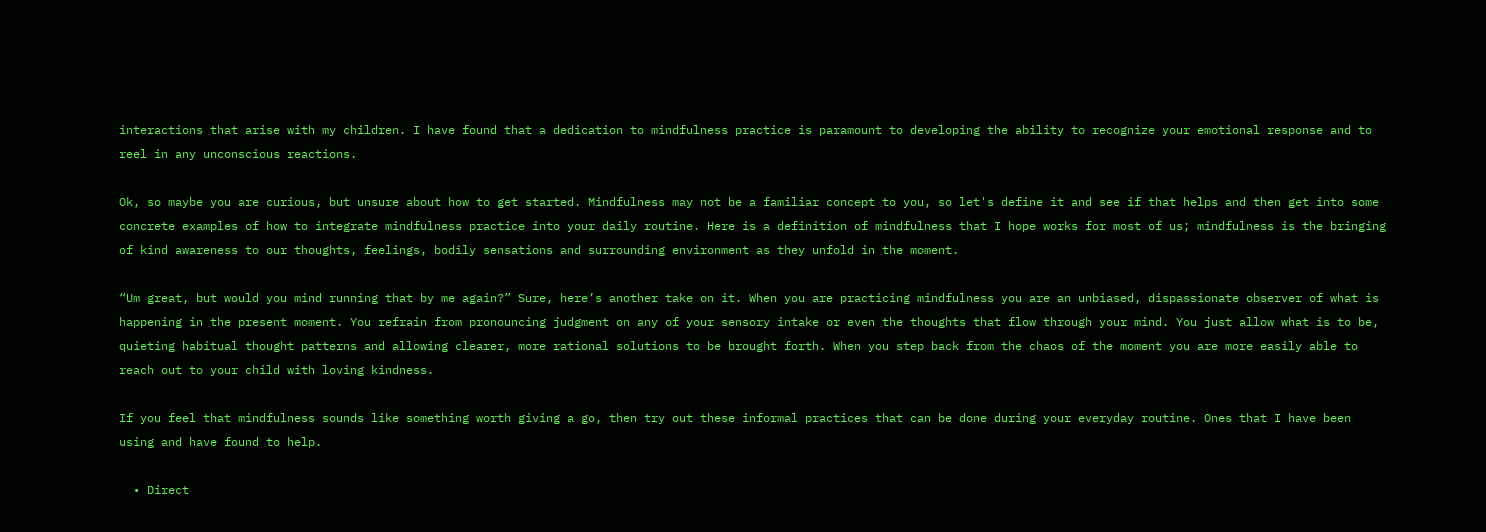interactions that arise with my children. I have found that a dedication to mindfulness practice is paramount to developing the ability to recognize your emotional response and to reel in any unconscious reactions.

Ok, so maybe you are curious, but unsure about how to get started. Mindfulness may not be a familiar concept to you, so let's define it and see if that helps and then get into some concrete examples of how to integrate mindfulness practice into your daily routine. Here is a definition of mindfulness that I hope works for most of us; mindfulness is the bringing of kind awareness to our thoughts, feelings, bodily sensations and surrounding environment as they unfold in the moment.

“Um great, but would you mind running that by me again?” Sure, here’s another take on it. When you are practicing mindfulness you are an unbiased, dispassionate observer of what is happening in the present moment. You refrain from pronouncing judgment on any of your sensory intake or even the thoughts that flow through your mind. You just allow what is to be, quieting habitual thought patterns and allowing clearer, more rational solutions to be brought forth. When you step back from the chaos of the moment you are more easily able to reach out to your child with loving kindness.

If you feel that mindfulness sounds like something worth giving a go, then try out these informal practices that can be done during your everyday routine. Ones that I have been using and have found to help.

  • Direct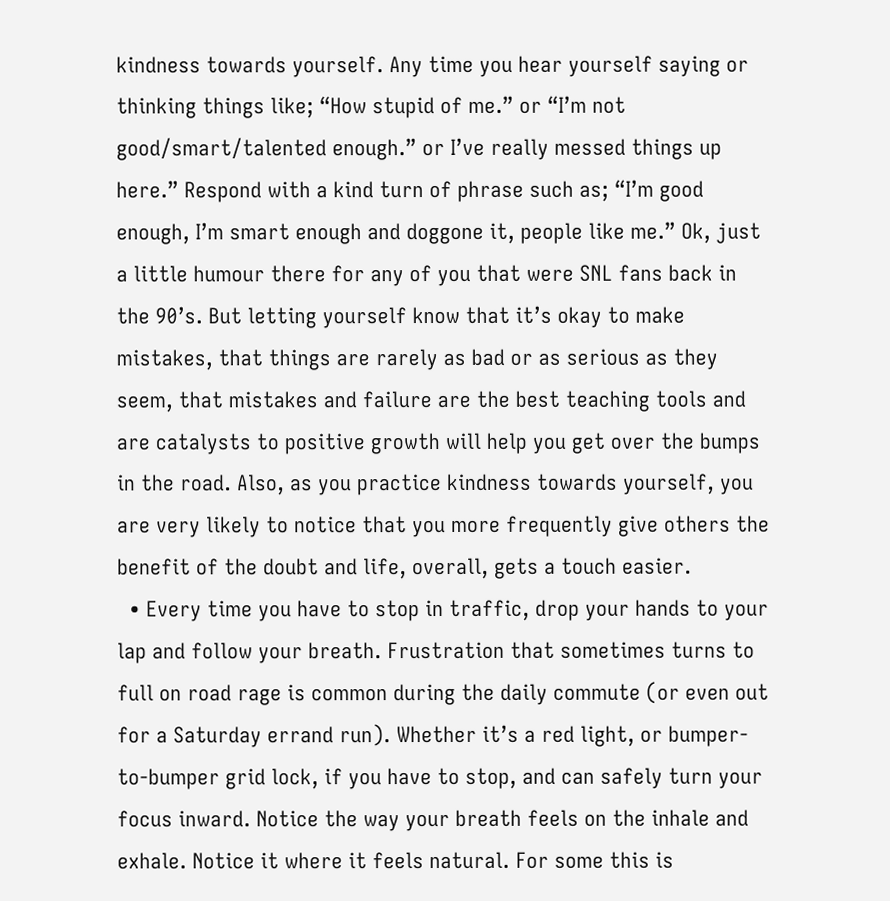kindness towards yourself. Any time you hear yourself saying or thinking things like; “How stupid of me.” or “I’m not good/smart/talented enough.” or I’ve really messed things up here.” Respond with a kind turn of phrase such as; “I’m good enough, I’m smart enough and doggone it, people like me.” Ok, just a little humour there for any of you that were SNL fans back in the 90’s. But letting yourself know that it’s okay to make mistakes, that things are rarely as bad or as serious as they seem, that mistakes and failure are the best teaching tools and are catalysts to positive growth will help you get over the bumps in the road. Also, as you practice kindness towards yourself, you are very likely to notice that you more frequently give others the benefit of the doubt and life, overall, gets a touch easier.
  • Every time you have to stop in traffic, drop your hands to your lap and follow your breath. Frustration that sometimes turns to full on road rage is common during the daily commute (or even out for a Saturday errand run). Whether it’s a red light, or bumper-to-bumper grid lock, if you have to stop, and can safely turn your focus inward. Notice the way your breath feels on the inhale and exhale. Notice it where it feels natural. For some this is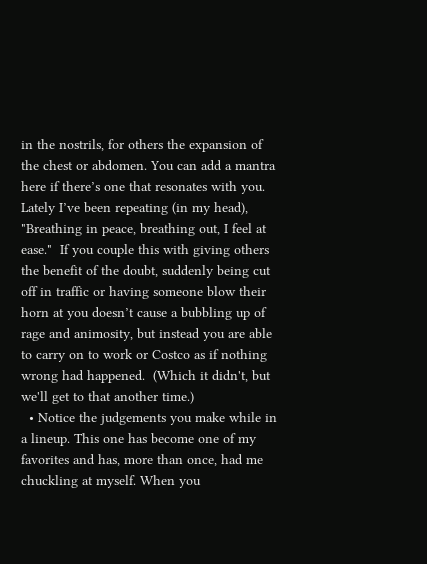in the nostrils, for others the expansion of the chest or abdomen. You can add a mantra here if there’s one that resonates with you. Lately I’ve been repeating (in my head), "Breathing in peace, breathing out, I feel at ease."  If you couple this with giving others the benefit of the doubt, suddenly being cut off in traffic or having someone blow their horn at you doesn’t cause a bubbling up of rage and animosity, but instead you are able to carry on to work or Costco as if nothing wrong had happened.  (Which it didn't, but we'll get to that another time.)
  • Notice the judgements you make while in a lineup. This one has become one of my favorites and has, more than once, had me chuckling at myself. When you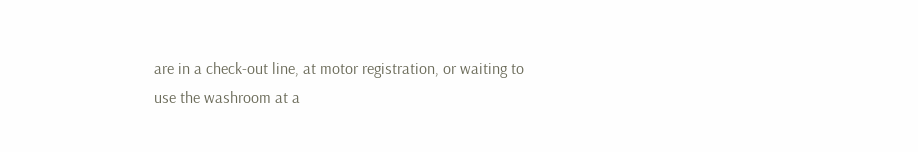are in a check-out line, at motor registration, or waiting to use the washroom at a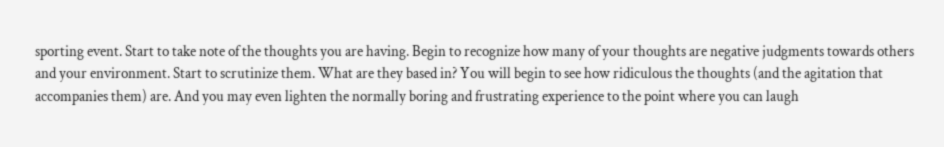sporting event. Start to take note of the thoughts you are having. Begin to recognize how many of your thoughts are negative judgments towards others and your environment. Start to scrutinize them. What are they based in? You will begin to see how ridiculous the thoughts (and the agitation that accompanies them) are. And you may even lighten the normally boring and frustrating experience to the point where you can laugh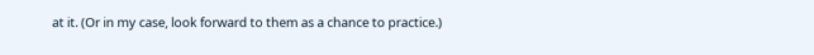at it. (Or in my case, look forward to them as a chance to practice.)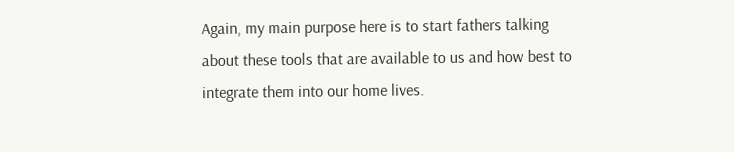Again, my main purpose here is to start fathers talking about these tools that are available to us and how best to integrate them into our home lives.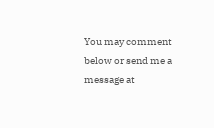You may comment below or send me a message at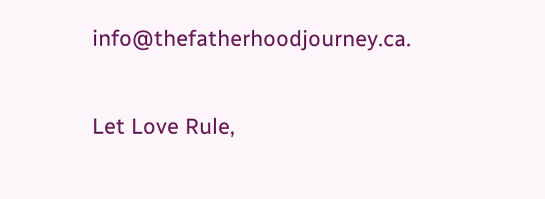info@thefatherhoodjourney.ca.

Let Love Rule,